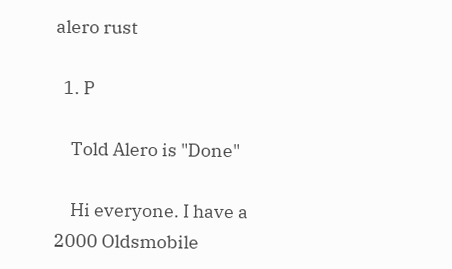alero rust

  1. P

    Told Alero is "Done"

    Hi everyone. I have a 2000 Oldsmobile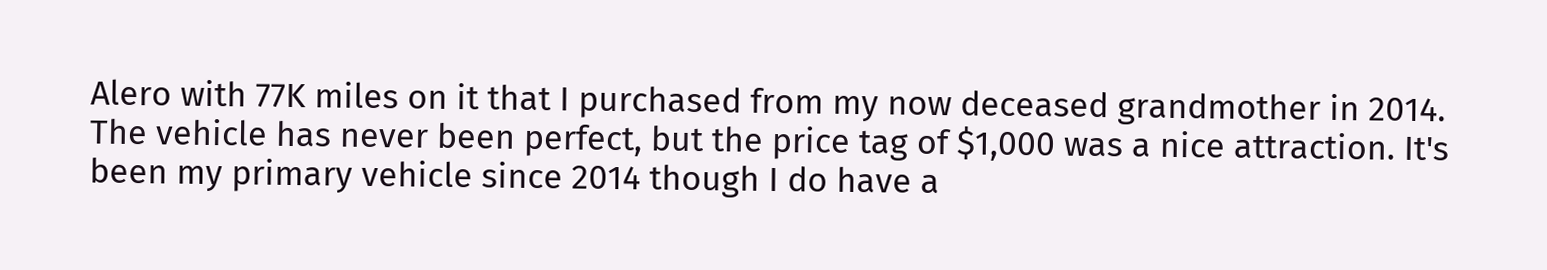Alero with 77K miles on it that I purchased from my now deceased grandmother in 2014. The vehicle has never been perfect, but the price tag of $1,000 was a nice attraction. It's been my primary vehicle since 2014 though I do have a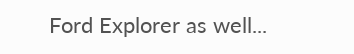Ford Explorer as well...